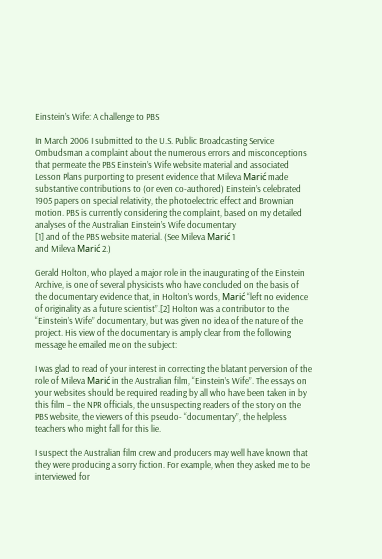Einstein’s Wife: A challenge to PBS

In March 2006 I submitted to the U.S. Public Broadcasting Service Ombudsman a complaint about the numerous errors and misconceptions that permeate the PBS Einstein’s Wife website material and associated Lesson Plans purporting to present evidence that Mileva Marić made substantive contributions to (or even co-authored) Einstein’s celebrated 1905 papers on special relativity, the photoelectric effect and Brownian motion. PBS is currently considering the complaint, based on my detailed analyses of the Australian Einstein’s Wife documentary
[1] and of the PBS website material. (See Mileva Marić 1
and Mileva Marić 2.)

Gerald Holton, who played a major role in the inaugurating of the Einstein Archive, is one of several physicists who have concluded on the basis of the documentary evidence that, in Holton’s words, Marić “left no evidence of originality as a future scientist”.[2] Holton was a contributor to the “Einstein’s Wife” documentary, but was given no idea of the nature of the project. His view of the documentary is amply clear from the following message he emailed me on the subject:

I was glad to read of your interest in correcting the blatant perversion of the role of Mileva Marić in the Australian film, “Einstein’s Wife”. The essays on your websites should be required reading by all who have been taken in by this film – the NPR officials, the unsuspecting readers of the story on the PBS website, the viewers of this pseudo- “documentary”, the helpless teachers who might fall for this lie.

I suspect the Australian film crew and producers may well have known that they were producing a sorry fiction. For example, when they asked me to be interviewed for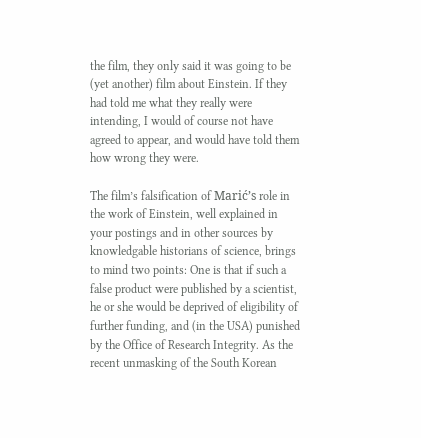the film, they only said it was going to be (yet another) film about Einstein. If they had told me what they really were intending, I would of course not have agreed to appear, and would have told them how wrong they were.

The film’s falsification of Marić’s role in the work of Einstein, well explained in your postings and in other sources by knowledgable historians of science, brings to mind two points: One is that if such a false product were published by a scientist, he or she would be deprived of eligibility of further funding, and (in the USA) punished by the Office of Research Integrity. As the recent unmasking of the South Korean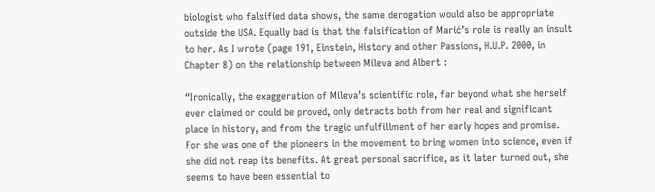biologist who falsified data shows, the same derogation would also be appropriate outside the USA. Equally bad is that the falsification of Marić’s role is really an insult to her. As I wrote (page 191, Einstein, History and other Passions, H.U.P. 2000, in Chapter 8) on the relationship between Mileva and Albert :

“Ironically, the exaggeration of Mileva’s scientific role, far beyond what she herself ever claimed or could be proved, only detracts both from her real and significant place in history, and from the tragic unfulfillment of her early hopes and promise. For she was one of the pioneers in the movement to bring women into science, even if she did not reap its benefits. At great personal sacrifice, as it later turned out, she seems to have been essential to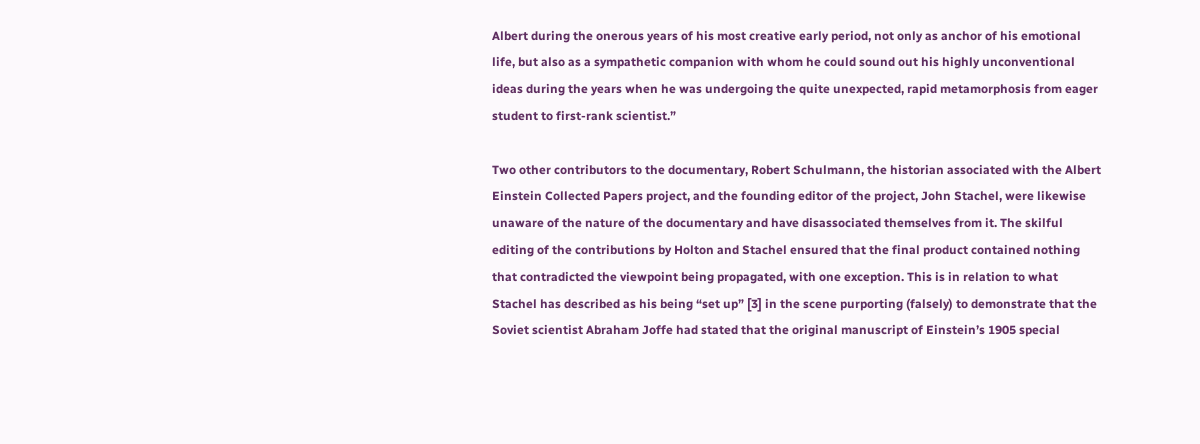Albert during the onerous years of his most creative early period, not only as anchor of his emotional life, but also as a sympathetic companion with whom he could sound out his highly unconventional ideas during the years when he was undergoing the quite unexpected, rapid metamorphosis from eager student to first-rank scientist.”

Two other contributors to the documentary, Robert Schulmann, the historian associated with the Albert Einstein Collected Papers project, and the founding editor of the project, John Stachel, were likewise unaware of the nature of the documentary and have disassociated themselves from it. The skilful editing of the contributions by Holton and Stachel ensured that the final product contained nothing that contradicted the viewpoint being propagated, with one exception. This is in relation to what Stachel has described as his being “set up” [3] in the scene purporting (falsely) to demonstrate that the Soviet scientist Abraham Joffe had stated that the original manuscript of Einstein’s 1905 special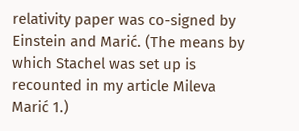relativity paper was co-signed by Einstein and Marić. (The means by which Stachel was set up is recounted in my article Mileva Marić 1.)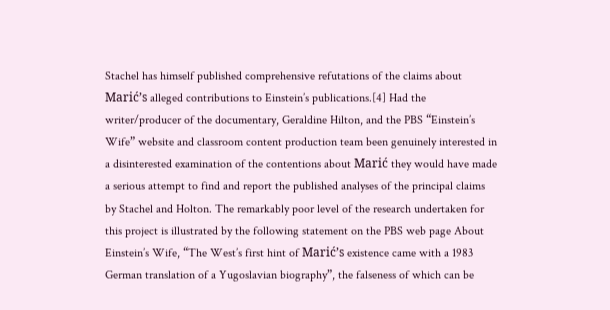Stachel has himself published comprehensive refutations of the claims about Marić’s alleged contributions to Einstein’s publications.[4] Had the writer/producer of the documentary, Geraldine Hilton, and the PBS “Einstein’s Wife” website and classroom content production team been genuinely interested in a disinterested examination of the contentions about Marić they would have made a serious attempt to find and report the published analyses of the principal claims by Stachel and Holton. The remarkably poor level of the research undertaken for this project is illustrated by the following statement on the PBS web page About Einstein’s Wife, “The West’s first hint of Marić’s existence came with a 1983 German translation of a Yugoslavian biography”, the falseness of which can be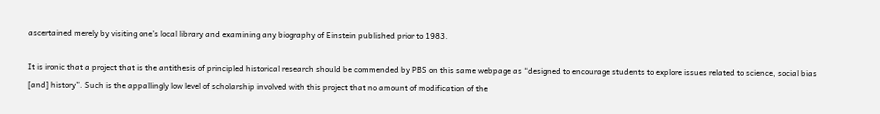ascertained merely by visiting one’s local library and examining any biography of Einstein published prior to 1983.

It is ironic that a project that is the antithesis of principled historical research should be commended by PBS on this same webpage as “designed to encourage students to explore issues related to science, social bias [and] history”. Such is the appallingly low level of scholarship involved with this project that no amount of modification of the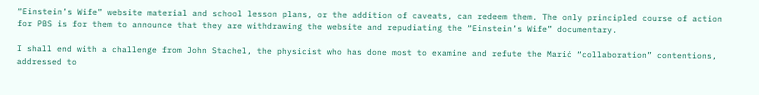“Einstein’s Wife” website material and school lesson plans, or the addition of caveats, can redeem them. The only principled course of action for PBS is for them to announce that they are withdrawing the website and repudiating the “Einstein’s Wife” documentary.

I shall end with a challenge from John Stachel, the physicist who has done most to examine and refute the Marić “collaboration” contentions, addressed to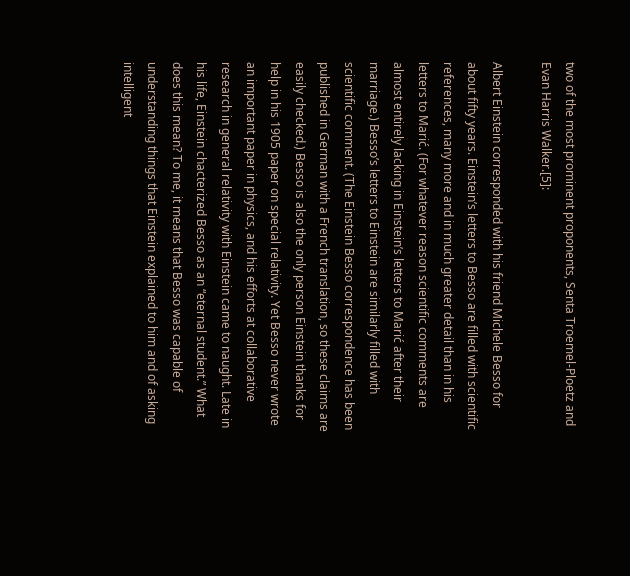two of the most prominent proponents, Senta Troemel-Ploetz and Evan Harris Walker.[5]:

Albert Einstein corresponded with his friend Michele Besso for about fifty years. Einstein’s letters to Besso are filled with scientific references, many more and in much greater detail than in his letters to Marić. (For whatever reason scientific comments are almost entirely lacking in Einstein’s letters to Marić after their marriage.) Besso’s letters to Einstein are similarly filled with scientific comment. (The Einstein Besso correspondence has been published in German with a French translation, so these claims are easily checked.) Besso is also the only person Einstein thanks for help in his 1905 paper on special relativity. Yet Besso never wrote an important paper in physics, and his efforts at collaborative research in general relativity with Einstein came to naught. Late in his life, Einstein chacterized Besso as an “eternal student.” What does this mean? To me, it means that Besso was capable of understanding things that Einstein explained to him and of asking intelligent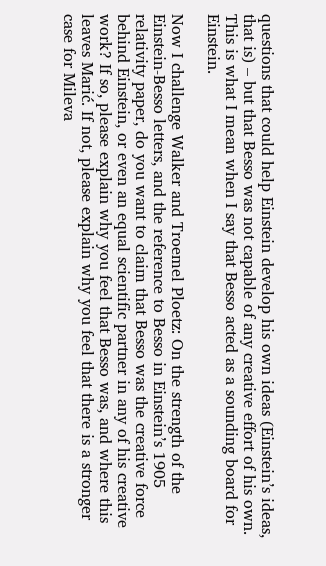questions that could help Einstein develop his own ideas (Einstein’s ideas, that is) – but that Besso was not capable of any creative effort of his own. This is what I mean when I say that Besso acted as a sounding board for Einstein.

Now I challenge Walker and Troemel Ploetz: On the strength of the Einstein-Besso letters, and the reference to Besso in Einstein’s 1905 relativity paper, do you want to claim that Besso was the creative force behind Einstein, or even an equal scientific partner in any of his creative work? If so, please explain why you feel that Besso was, and where this leaves Marić. If not, please explain why you feel that there is a stronger case for Mileva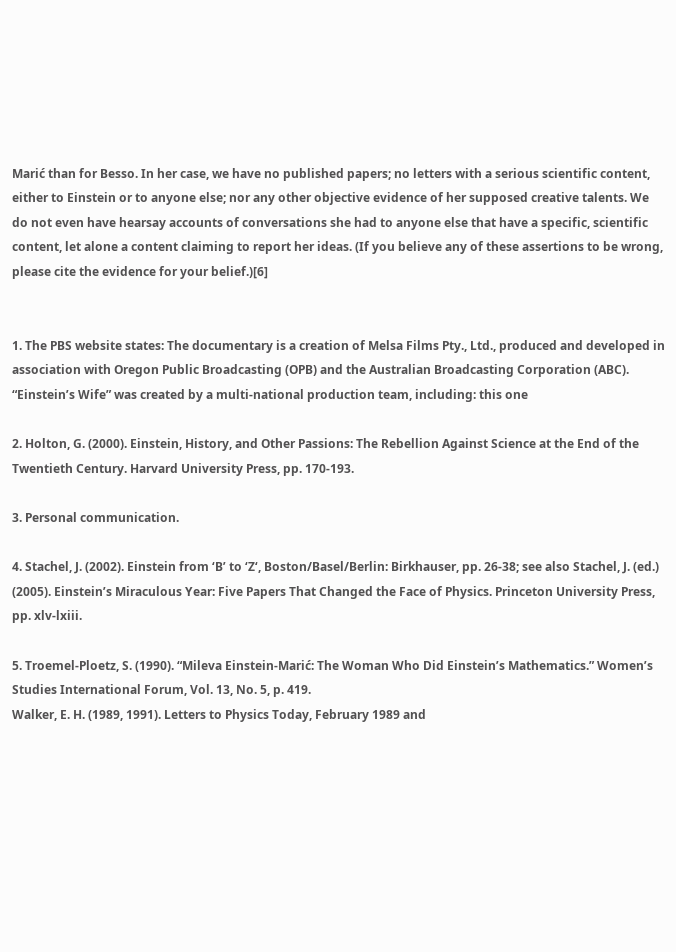Marić than for Besso. In her case, we have no published papers; no letters with a serious scientific content, either to Einstein or to anyone else; nor any other objective evidence of her supposed creative talents. We do not even have hearsay accounts of conversations she had to anyone else that have a specific, scientific content, let alone a content claiming to report her ideas. (If you believe any of these assertions to be wrong, please cite the evidence for your belief.)[6]


1. The PBS website states: The documentary is a creation of Melsa Films Pty., Ltd., produced and developed in association with Oregon Public Broadcasting (OPB) and the Australian Broadcasting Corporation (ABC). “Einstein’s Wife” was created by a multi-national production team, including: this one

2. Holton, G. (2000). Einstein, History, and Other Passions: The Rebellion Against Science at the End of the Twentieth Century. Harvard University Press, pp. 170-193.

3. Personal communication.

4. Stachel, J. (2002). Einstein from ‘B’ to ‘Z‘, Boston/Basel/Berlin: Birkhauser, pp. 26-38; see also Stachel, J. (ed.) (2005). Einstein’s Miraculous Year: Five Papers That Changed the Face of Physics. Princeton University Press, pp. xlv-lxiii.

5. Troemel-Ploetz, S. (1990). “Mileva Einstein-Marić: The Woman Who Did Einstein’s Mathematics.” Women’s Studies International Forum, Vol. 13, No. 5, p. 419.
Walker, E. H. (1989, 1991). Letters to Physics Today, February 1989 and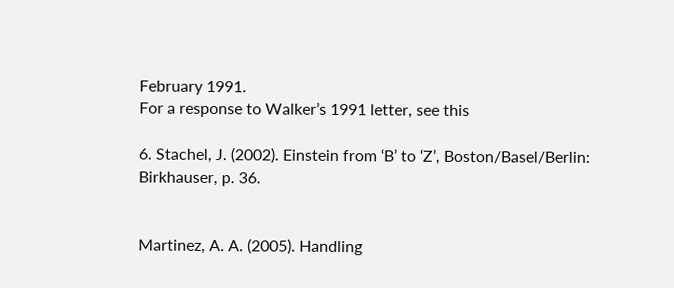February 1991.
For a response to Walker’s 1991 letter, see this

6. Stachel, J. (2002). Einstein from ‘B’ to ‘Z’, Boston/Basel/Berlin: Birkhauser, p. 36.


Martinez, A. A. (2005). Handling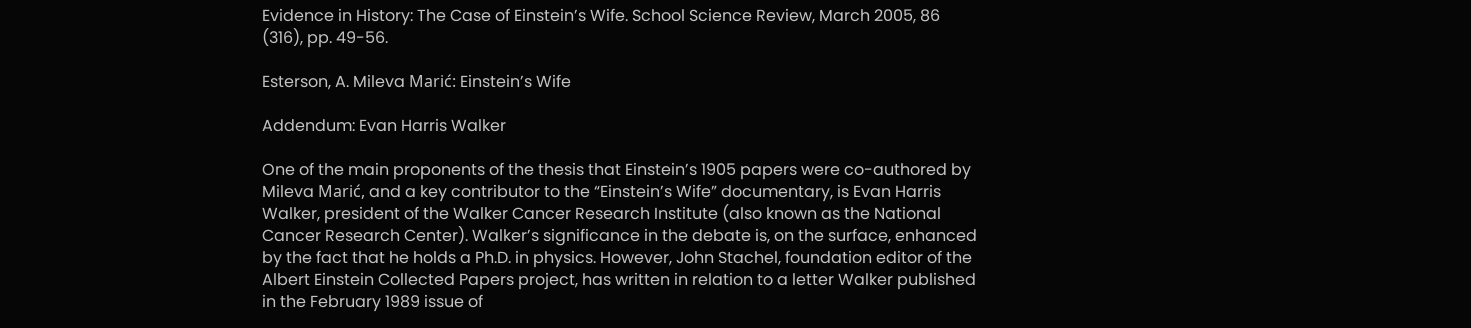Evidence in History: The Case of Einstein’s Wife. School Science Review, March 2005, 86 (316), pp. 49-56.

Esterson, A. Mileva Marić: Einstein’s Wife

Addendum: Evan Harris Walker

One of the main proponents of the thesis that Einstein’s 1905 papers were co-authored by Mileva Marić, and a key contributor to the “Einstein’s Wife” documentary, is Evan Harris Walker, president of the Walker Cancer Research Institute (also known as the National Cancer Research Center). Walker’s significance in the debate is, on the surface, enhanced by the fact that he holds a Ph.D. in physics. However, John Stachel, foundation editor of the Albert Einstein Collected Papers project, has written in relation to a letter Walker published in the February 1989 issue of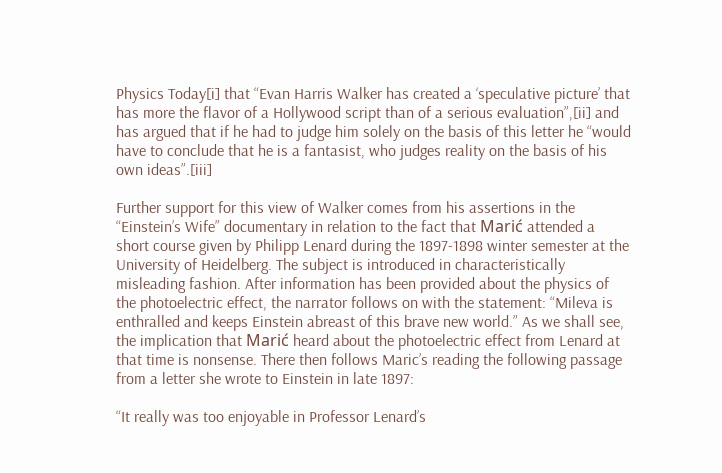Physics Today[i] that “Evan Harris Walker has created a ‘speculative picture’ that has more the flavor of a Hollywood script than of a serious evaluation”,[ii] and has argued that if he had to judge him solely on the basis of this letter he “would have to conclude that he is a fantasist, who judges reality on the basis of his own ideas”.[iii]

Further support for this view of Walker comes from his assertions in the “Einstein’s Wife” documentary in relation to the fact that Marić attended a short course given by Philipp Lenard during the 1897-1898 winter semester at the University of Heidelberg. The subject is introduced in characteristically misleading fashion. After information has been provided about the physics of the photoelectric effect, the narrator follows on with the statement: “Mileva is enthralled and keeps Einstein abreast of this brave new world.” As we shall see, the implication that Marić heard about the photoelectric effect from Lenard at that time is nonsense. There then follows Maric’s reading the following passage from a letter she wrote to Einstein in late 1897:

“It really was too enjoyable in Professor Lenard’s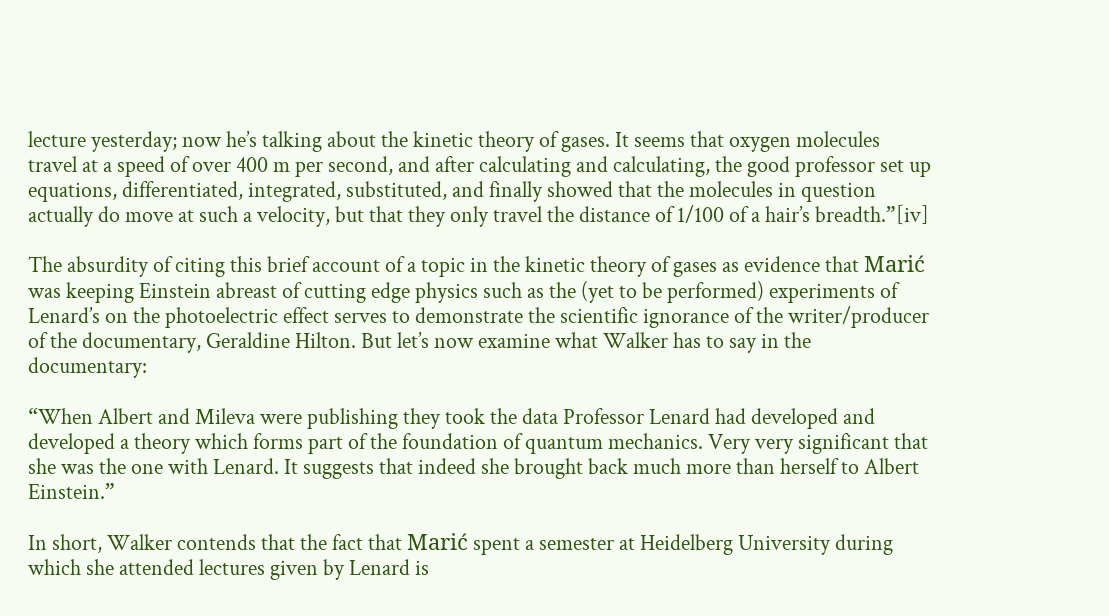lecture yesterday; now he’s talking about the kinetic theory of gases. It seems that oxygen molecules travel at a speed of over 400 m per second, and after calculating and calculating, the good professor set up equations, differentiated, integrated, substituted, and finally showed that the molecules in question actually do move at such a velocity, but that they only travel the distance of 1/100 of a hair’s breadth.”[iv]

The absurdity of citing this brief account of a topic in the kinetic theory of gases as evidence that Marić was keeping Einstein abreast of cutting edge physics such as the (yet to be performed) experiments of Lenard’s on the photoelectric effect serves to demonstrate the scientific ignorance of the writer/producer of the documentary, Geraldine Hilton. But let’s now examine what Walker has to say in the documentary:

“When Albert and Mileva were publishing they took the data Professor Lenard had developed and developed a theory which forms part of the foundation of quantum mechanics. Very very significant that she was the one with Lenard. It suggests that indeed she brought back much more than herself to Albert Einstein.”

In short, Walker contends that the fact that Marić spent a semester at Heidelberg University during which she attended lectures given by Lenard is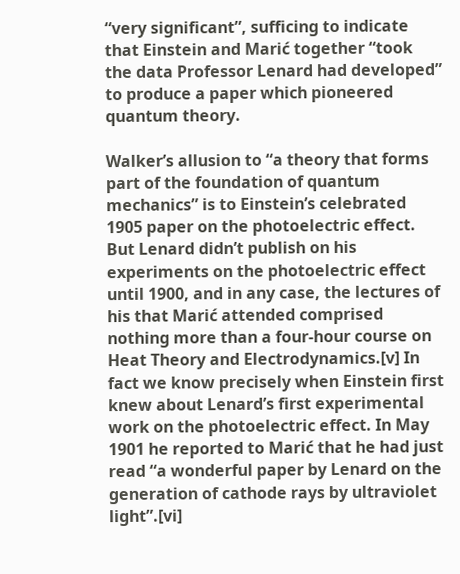“very significant”, sufficing to indicate that Einstein and Marić together “took the data Professor Lenard had developed” to produce a paper which pioneered quantum theory.

Walker’s allusion to “a theory that forms part of the foundation of quantum mechanics” is to Einstein’s celebrated 1905 paper on the photoelectric effect. But Lenard didn’t publish on his experiments on the photoelectric effect until 1900, and in any case, the lectures of his that Marić attended comprised nothing more than a four-hour course on Heat Theory and Electrodynamics.[v] In fact we know precisely when Einstein first knew about Lenard’s first experimental work on the photoelectric effect. In May 1901 he reported to Marić that he had just read “a wonderful paper by Lenard on the generation of cathode rays by ultraviolet light”.[vi]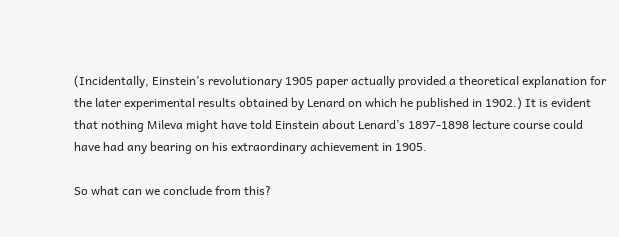(Incidentally, Einstein’s revolutionary 1905 paper actually provided a theoretical explanation for the later experimental results obtained by Lenard on which he published in 1902.) It is evident that nothing Mileva might have told Einstein about Lenard’s 1897-1898 lecture course could have had any bearing on his extraordinary achievement in 1905.

So what can we conclude from this?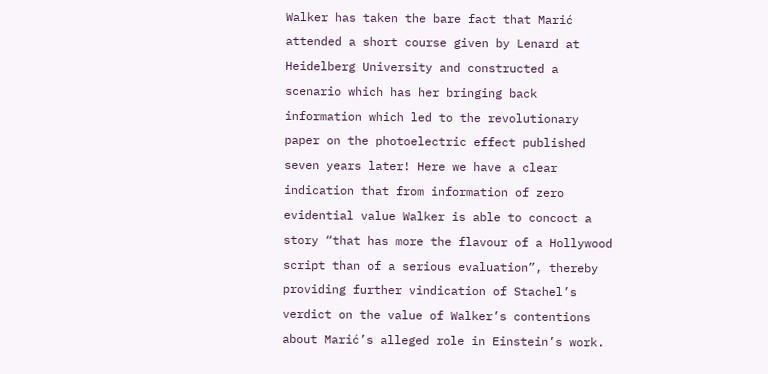Walker has taken the bare fact that Marić attended a short course given by Lenard at Heidelberg University and constructed a scenario which has her bringing back information which led to the revolutionary paper on the photoelectric effect published seven years later! Here we have a clear indication that from information of zero evidential value Walker is able to concoct a story “that has more the flavour of a Hollywood script than of a serious evaluation”, thereby providing further vindication of Stachel’s verdict on the value of Walker’s contentions about Marić’s alleged role in Einstein’s work.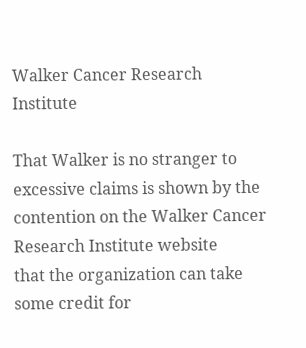Walker Cancer Research Institute

That Walker is no stranger to excessive claims is shown by the contention on the Walker Cancer Research Institute website
that the organization can take some credit for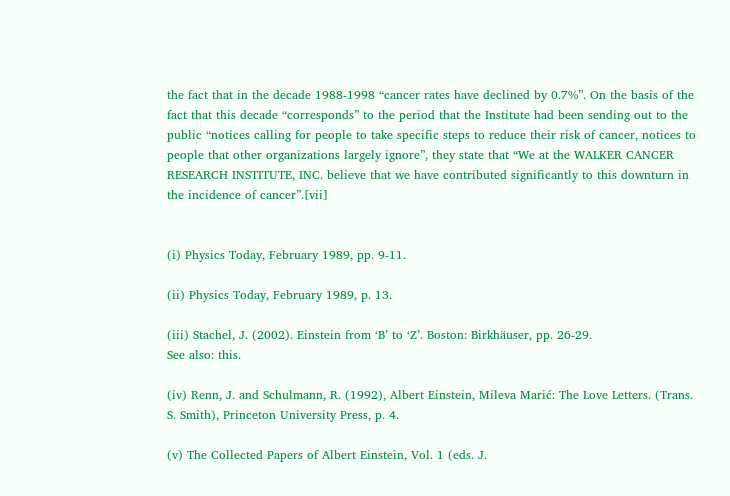the fact that in the decade 1988-1998 “cancer rates have declined by 0.7%”. On the basis of the fact that this decade “corresponds” to the period that the Institute had been sending out to the public “notices calling for people to take specific steps to reduce their risk of cancer, notices to people that other organizations largely ignore”, they state that “We at the WALKER CANCER RESEARCH INSTITUTE, INC. believe that we have contributed significantly to this downturn in the incidence of cancer”.[vii]


(i) Physics Today, February 1989, pp. 9-11.

(ii) Physics Today, February 1989, p. 13.

(iii) Stachel, J. (2002). Einstein from ‘B’ to ‘Z’. Boston: Birkhäuser, pp. 26-29.
See also: this.

(iv) Renn, J. and Schulmann, R. (1992), Albert Einstein, Mileva Marić: The Love Letters. (Trans. S. Smith), Princeton University Press, p. 4.

(v) The Collected Papers of Albert Einstein, Vol. 1 (eds. J.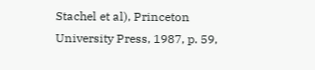Stachel et al), Princeton University Press, 1987, p. 59,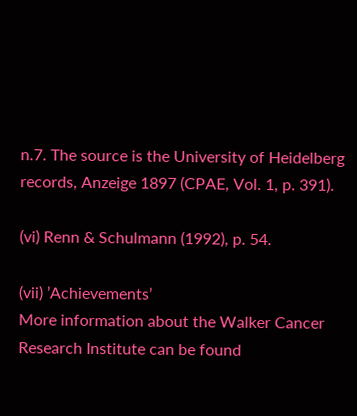n.7. The source is the University of Heidelberg records, Anzeige 1897 (CPAE, Vol. 1, p. 391).

(vi) Renn & Schulmann (1992), p. 54.

(vii) ’Achievements’
More information about the Walker Cancer Research Institute can be found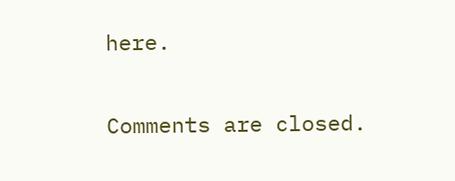here.

Comments are closed.